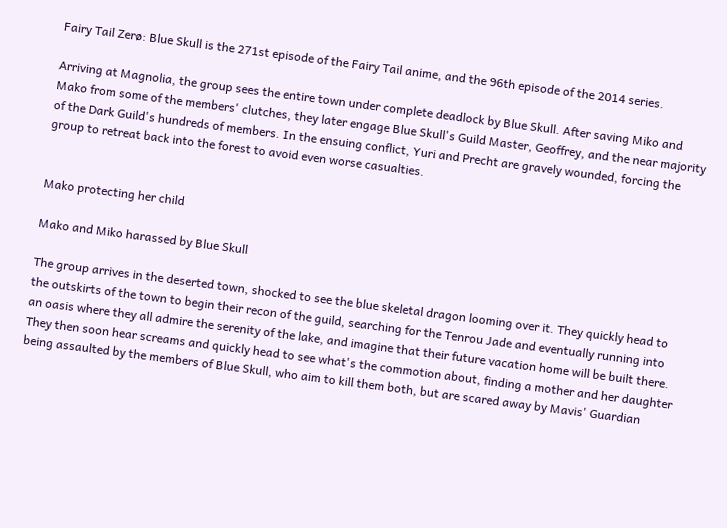Fairy Tail Zerø: Blue Skull is the 271st episode of the Fairy Tail anime, and the 96th episode of the 2014 series.

Arriving at Magnolia, the group sees the entire town under complete deadlock by Blue Skull. After saving Miko and Mako from some of the members' clutches, they later engage Blue Skull's Guild Master, Geoffrey, and the near majority of the Dark Guild's hundreds of members. In the ensuing conflict, Yuri and Precht are gravely wounded, forcing the group to retreat back into the forest to avoid even worse casualties.


Mako protecting her child

Mako and Miko harassed by Blue Skull

The group arrives in the deserted town, shocked to see the blue skeletal dragon looming over it. They quickly head to the outskirts of the town to begin their recon of the guild, searching for the Tenrou Jade and eventually running into an oasis where they all admire the serenity of the lake, and imagine that their future vacation home will be built there. They then soon hear screams and quickly head to see what's the commotion about, finding a mother and her daughter being assaulted by the members of Blue Skull, who aim to kill them both, but are scared away by Mavis' Guardian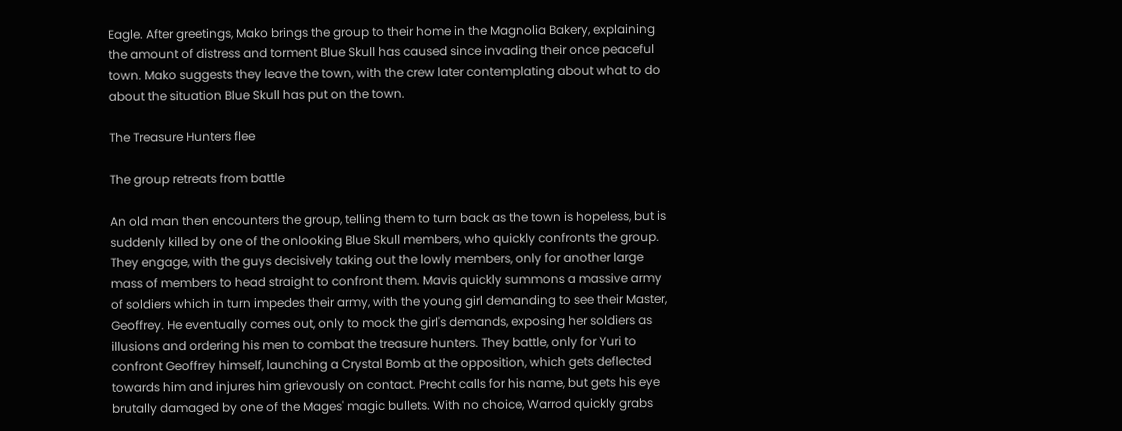Eagle. After greetings, Mako brings the group to their home in the Magnolia Bakery, explaining the amount of distress and torment Blue Skull has caused since invading their once peaceful town. Mako suggests they leave the town, with the crew later contemplating about what to do about the situation Blue Skull has put on the town.

The Treasure Hunters flee

The group retreats from battle

An old man then encounters the group, telling them to turn back as the town is hopeless, but is suddenly killed by one of the onlooking Blue Skull members, who quickly confronts the group. They engage, with the guys decisively taking out the lowly members, only for another large mass of members to head straight to confront them. Mavis quickly summons a massive army of soldiers which in turn impedes their army, with the young girl demanding to see their Master, Geoffrey. He eventually comes out, only to mock the girl's demands, exposing her soldiers as illusions and ordering his men to combat the treasure hunters. They battle, only for Yuri to confront Geoffrey himself, launching a Crystal Bomb at the opposition, which gets deflected towards him and injures him grievously on contact. Precht calls for his name, but gets his eye brutally damaged by one of the Mages' magic bullets. With no choice, Warrod quickly grabs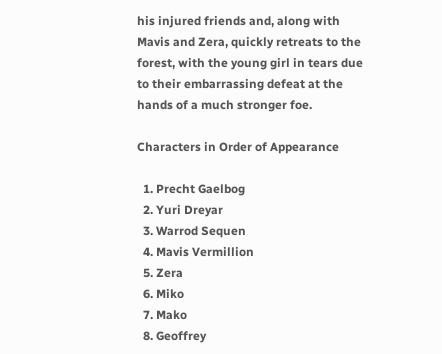his injured friends and, along with Mavis and Zera, quickly retreats to the forest, with the young girl in tears due to their embarrassing defeat at the hands of a much stronger foe.

Characters in Order of Appearance

  1. Precht Gaelbog
  2. Yuri Dreyar
  3. Warrod Sequen
  4. Mavis Vermillion
  5. Zera
  6. Miko
  7. Mako
  8. Geoffrey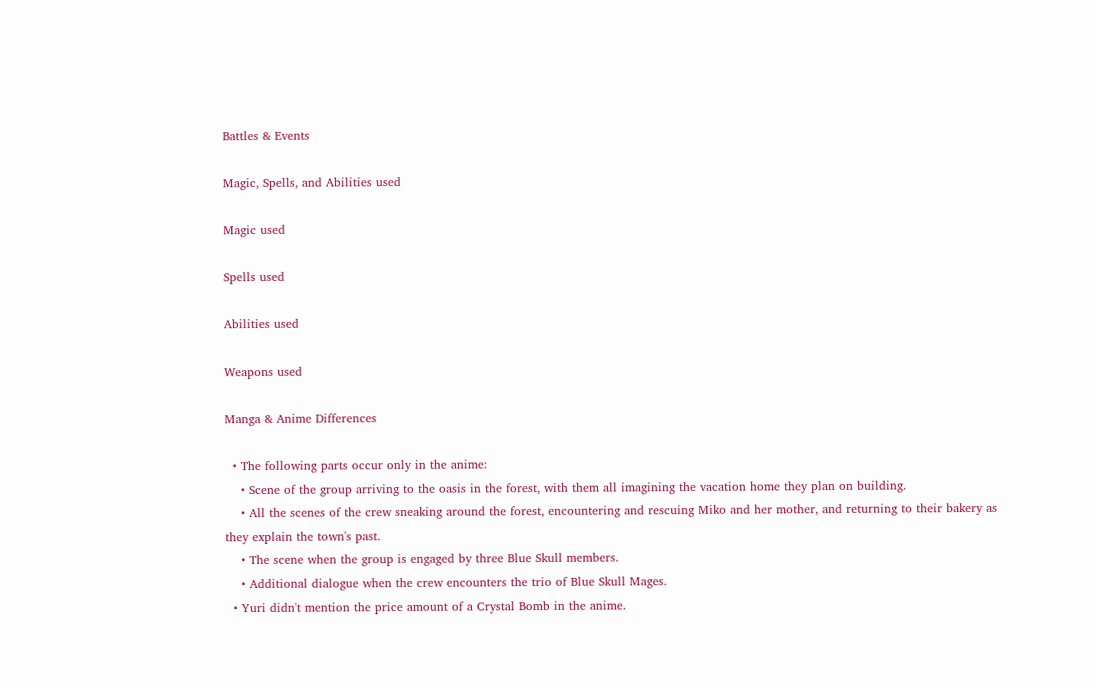Battles & Events

Magic, Spells, and Abilities used

Magic used

Spells used

Abilities used

Weapons used

Manga & Anime Differences

  • The following parts occur only in the anime:
    • Scene of the group arriving to the oasis in the forest, with them all imagining the vacation home they plan on building.
    • All the scenes of the crew sneaking around the forest, encountering and rescuing Miko and her mother, and returning to their bakery as they explain the town's past.
    • The scene when the group is engaged by three Blue Skull members.
    • Additional dialogue when the crew encounters the trio of Blue Skull Mages.
  • Yuri didn't mention the price amount of a Crystal Bomb in the anime.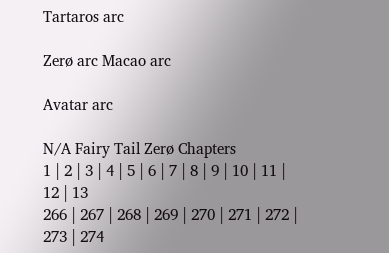Tartaros arc

Zerø arc Macao arc

Avatar arc

N/A Fairy Tail Zerø Chapters
1 | 2 | 3 | 4 | 5 | 6 | 7 | 8 | 9 | 10 | 11 | 12 | 13
266 | 267 | 268 | 269 | 270 | 271 | 272 | 273 | 274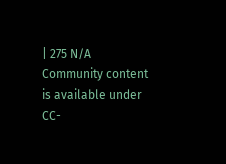| 275 N/A
Community content is available under CC-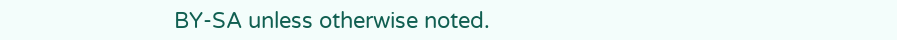BY-SA unless otherwise noted.